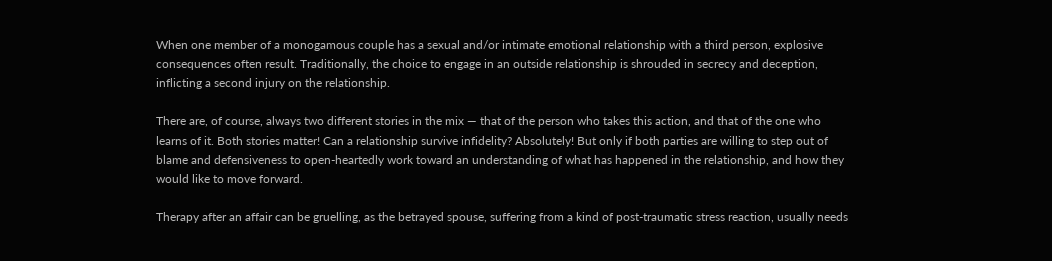When one member of a monogamous couple has a sexual and/or intimate emotional relationship with a third person, explosive consequences often result. Traditionally, the choice to engage in an outside relationship is shrouded in secrecy and deception, inflicting a second injury on the relationship.

There are, of course, always two different stories in the mix — that of the person who takes this action, and that of the one who learns of it. Both stories matter! Can a relationship survive infidelity? Absolutely! But only if both parties are willing to step out of blame and defensiveness to open-heartedly work toward an understanding of what has happened in the relationship, and how they would like to move forward.

Therapy after an affair can be gruelling, as the betrayed spouse, suffering from a kind of post-traumatic stress reaction, usually needs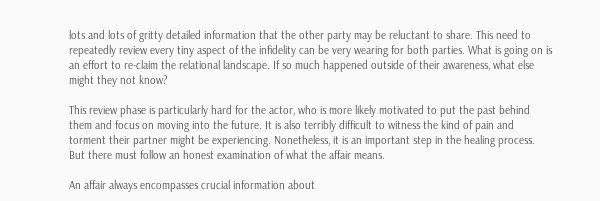lots and lots of gritty detailed information that the other party may be reluctant to share. This need to repeatedly review every tiny aspect of the infidelity can be very wearing for both parties. What is going on is an effort to re-claim the relational landscape. If so much happened outside of their awareness, what else might they not know?

This review phase is particularly hard for the actor, who is more likely motivated to put the past behind them and focus on moving into the future. It is also terribly difficult to witness the kind of pain and torment their partner might be experiencing. Nonetheless, it is an important step in the healing process. But there must follow an honest examination of what the affair means.

An affair always encompasses crucial information about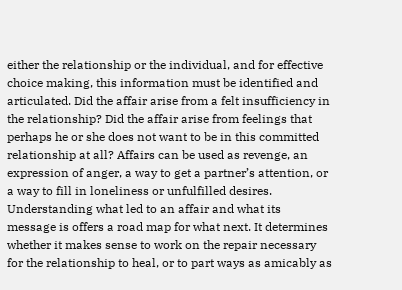either the relationship or the individual, and for effective choice making, this information must be identified and articulated. Did the affair arise from a felt insufficiency in the relationship? Did the affair arise from feelings that perhaps he or she does not want to be in this committed relationship at all? Affairs can be used as revenge, an expression of anger, a way to get a partner’s attention, or a way to fill in loneliness or unfulfilled desires. Understanding what led to an affair and what its message is offers a road map for what next. It determines whether it makes sense to work on the repair necessary for the relationship to heal, or to part ways as amicably as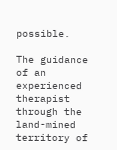possible.

The guidance of an experienced therapist through the land-mined territory of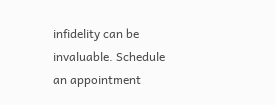infidelity can be invaluable. Schedule an appointment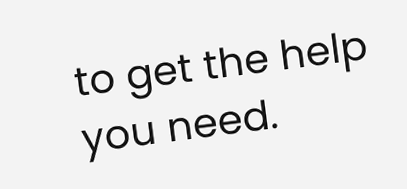to get the help you need.